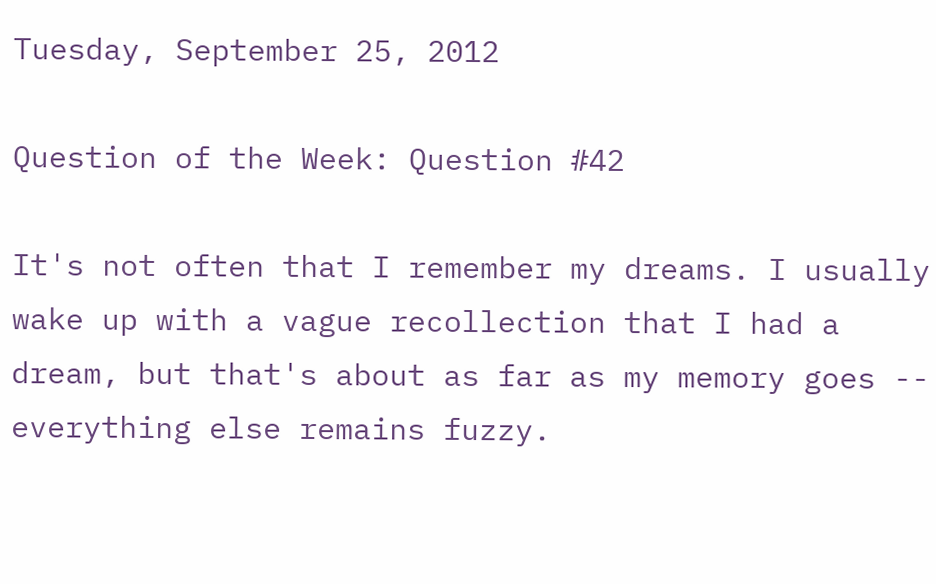Tuesday, September 25, 2012

Question of the Week: Question #42

It's not often that I remember my dreams. I usually wake up with a vague recollection that I had a dream, but that's about as far as my memory goes -- everything else remains fuzzy.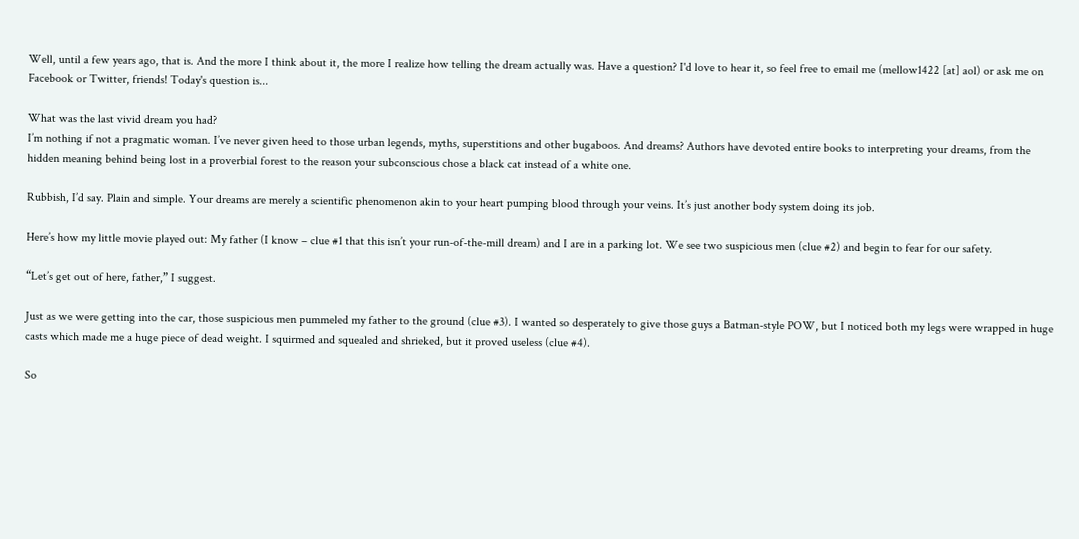Well, until a few years ago, that is. And the more I think about it, the more I realize how telling the dream actually was. Have a question? I'd love to hear it, so feel free to email me (mellow1422 [at] aol) or ask me on Facebook or Twitter, friends! Today's question is...

What was the last vivid dream you had?
I’m nothing if not a pragmatic woman. I’ve never given heed to those urban legends, myths, superstitions and other bugaboos. And dreams? Authors have devoted entire books to interpreting your dreams, from the hidden meaning behind being lost in a proverbial forest to the reason your subconscious chose a black cat instead of a white one.

Rubbish, I’d say. Plain and simple. Your dreams are merely a scientific phenomenon akin to your heart pumping blood through your veins. It’s just another body system doing its job.

Here’s how my little movie played out: My father (I know – clue #1 that this isn’t your run-of-the-mill dream) and I are in a parking lot. We see two suspicious men (clue #2) and begin to fear for our safety.

“Let’s get out of here, father,” I suggest.

Just as we were getting into the car, those suspicious men pummeled my father to the ground (clue #3). I wanted so desperately to give those guys a Batman-style POW, but I noticed both my legs were wrapped in huge casts which made me a huge piece of dead weight. I squirmed and squealed and shrieked, but it proved useless (clue #4).

So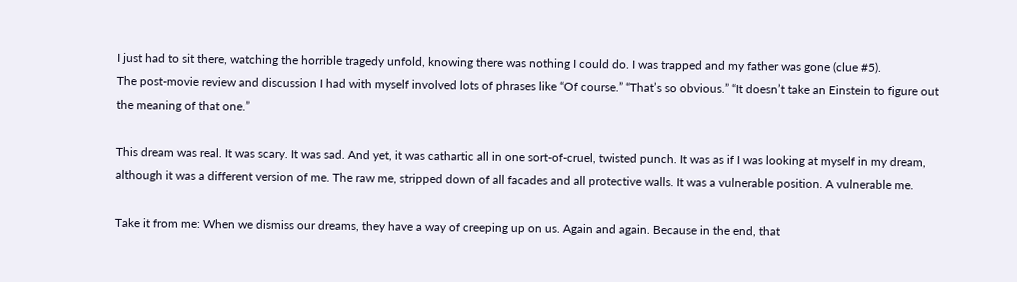I just had to sit there, watching the horrible tragedy unfold, knowing there was nothing I could do. I was trapped and my father was gone (clue #5).
The post-movie review and discussion I had with myself involved lots of phrases like “Of course.” “That’s so obvious.” “It doesn’t take an Einstein to figure out the meaning of that one.”

This dream was real. It was scary. It was sad. And yet, it was cathartic all in one sort-of-cruel, twisted punch. It was as if I was looking at myself in my dream, although it was a different version of me. The raw me, stripped down of all facades and all protective walls. It was a vulnerable position. A vulnerable me.

Take it from me: When we dismiss our dreams, they have a way of creeping up on us. Again and again. Because in the end, that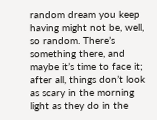random dream you keep having might not be, well, so random. There’s something there, and maybe it’s time to face it; after all, things don’t look as scary in the morning light as they do in the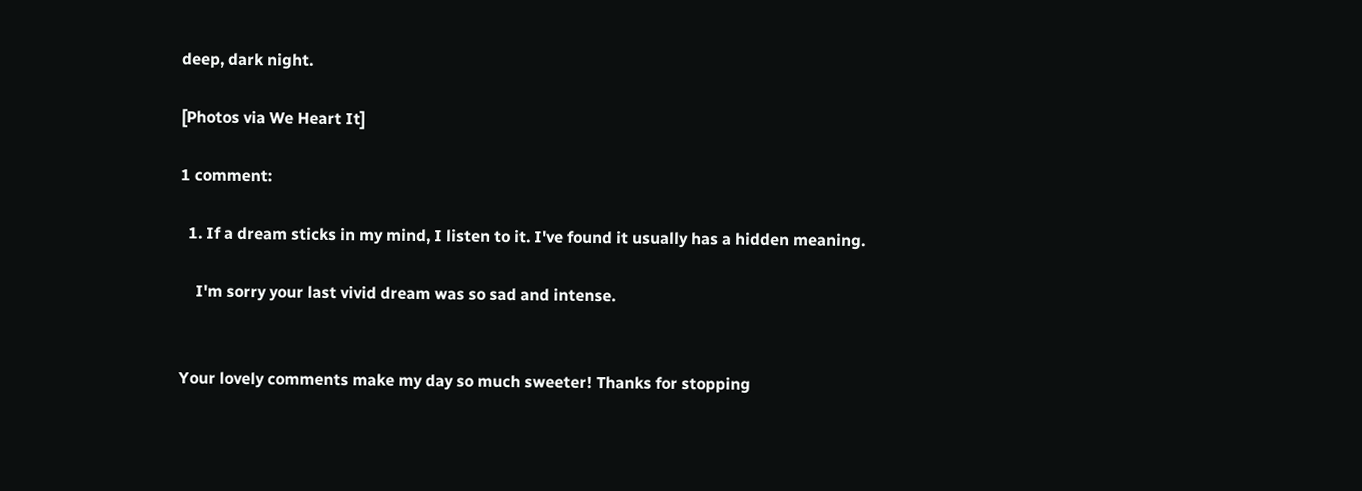deep, dark night.

[Photos via We Heart It]

1 comment:

  1. If a dream sticks in my mind, I listen to it. I've found it usually has a hidden meaning.

    I'm sorry your last vivid dream was so sad and intense.


Your lovely comments make my day so much sweeter! Thanks for stopping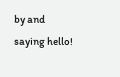by and saying hello!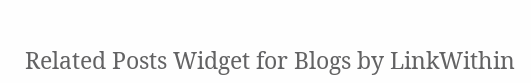Related Posts Widget for Blogs by LinkWithin